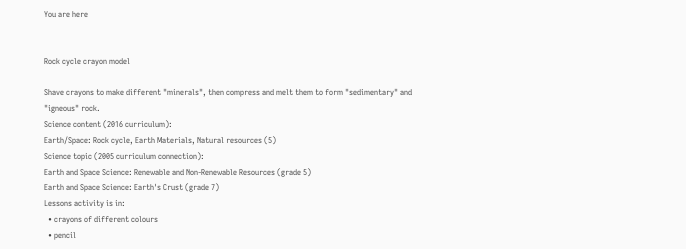You are here


Rock cycle crayon model

Shave crayons to make different "minerals", then compress and melt them to form "sedimentary" and "igneous" rock.
Science content (2016 curriculum):
Earth/Space: Rock cycle, Earth Materials, Natural resources (5)
Science topic (2005 curriculum connection):
Earth and Space Science: Renewable and Non-Renewable Resources (grade 5)
Earth and Space Science: Earth's Crust (grade 7)
Lessons activity is in:
  • crayons of different colours
  • pencil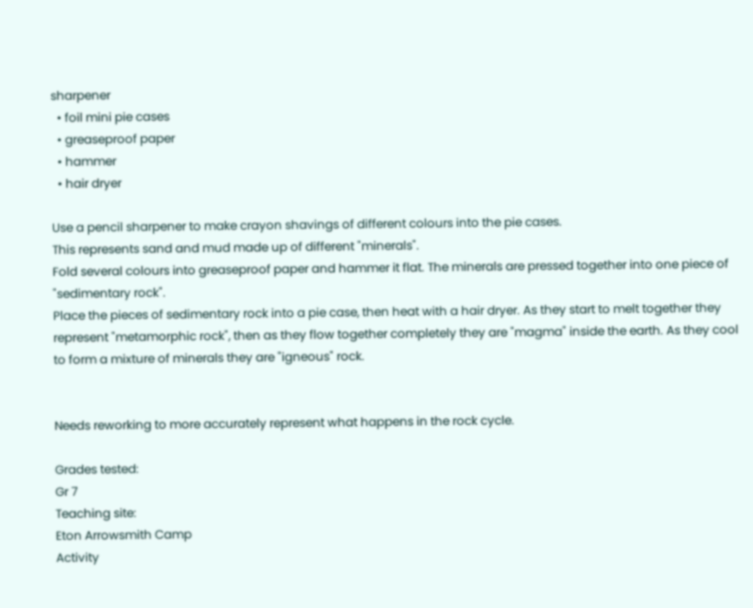sharpener
  • foil mini pie cases
  • greaseproof paper
  • hammer
  • hair dryer

Use a pencil sharpener to make crayon shavings of different colours into the pie cases.
This represents sand and mud made up of different "minerals".
Fold several colours into greaseproof paper and hammer it flat. The minerals are pressed together into one piece of "sedimentary rock".
Place the pieces of sedimentary rock into a pie case, then heat with a hair dryer. As they start to melt together they represent "metamorphic rock", then as they flow together completely they are "magma" inside the earth. As they cool to form a mixture of minerals they are "igneous" rock.


Needs reworking to more accurately represent what happens in the rock cycle.

Grades tested:
Gr 7
Teaching site:
Eton Arrowsmith Camp
Activity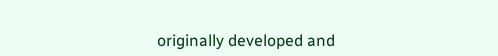originally developed and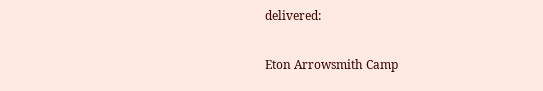delivered:

Eton Arrowsmith Camp